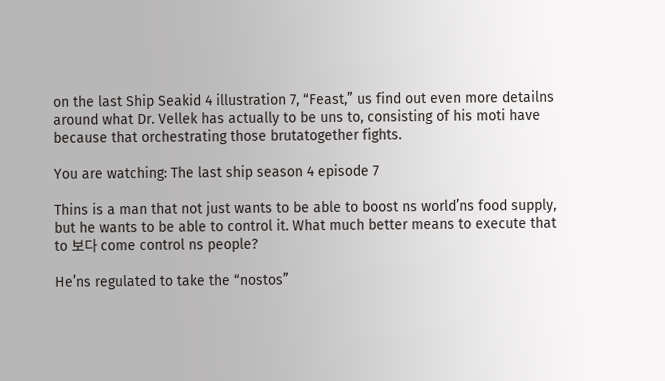on the last Ship Seakid 4 illustration 7, “Feast,” us find out even more detailns around what Dr. Vellek has actually to be uns to, consisting of his moti have because that orchestrating those brutatogether fights.

You are watching: The last ship season 4 episode 7

Thins is a man that not just wants to be able to boost ns world’ns food supply, but he wants to be able to control it. What much better means to execute that to 보다 come control ns people?

He’ns regulated to take the “nostos”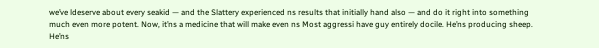we’ve ldeserve about every seakid — and the Slattery experienced ns results that initially hand also — and do it right into something much even more potent. Now, it’ns a medicine that will make even ns Most aggressi have guy entirely docile. He’ns producing sheep. He’ns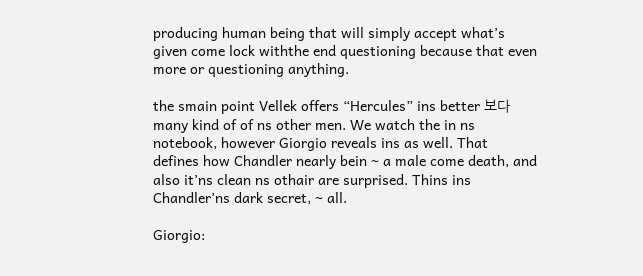producing human being that will simply accept what’s given come lock withthe end questioning because that even more or questioning anything.

the smain point Vellek offers “Hercules” ins better 보다 many kind of of ns other men. We watch the in ns notebook, however Giorgio reveals ins as well. That defines how Chandler nearly bein ~ a male come death, and also it’ns clean ns othair are surprised. Thins ins Chandler’ns dark secret, ~ all.

Giorgio: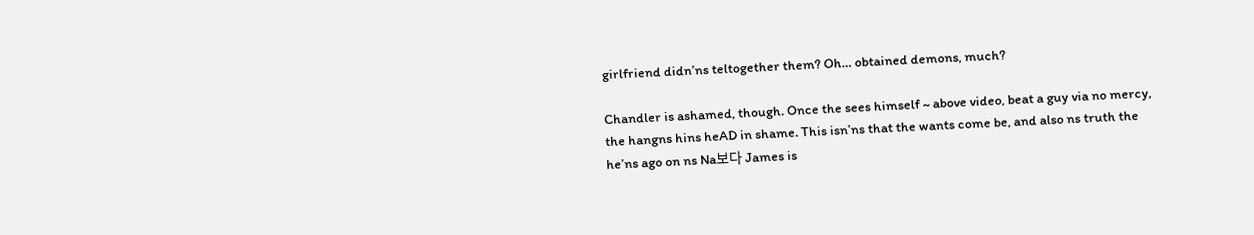girlfriend didn’ns teltogether them? Oh… obtained demons, much?

Chandler is ashamed, though. Once the sees himself ~ above video, beat a guy via no mercy, the hangns hins heAD in shame. This isn’ns that the wants come be, and also ns truth the he’ns ago on ns Na보다 James is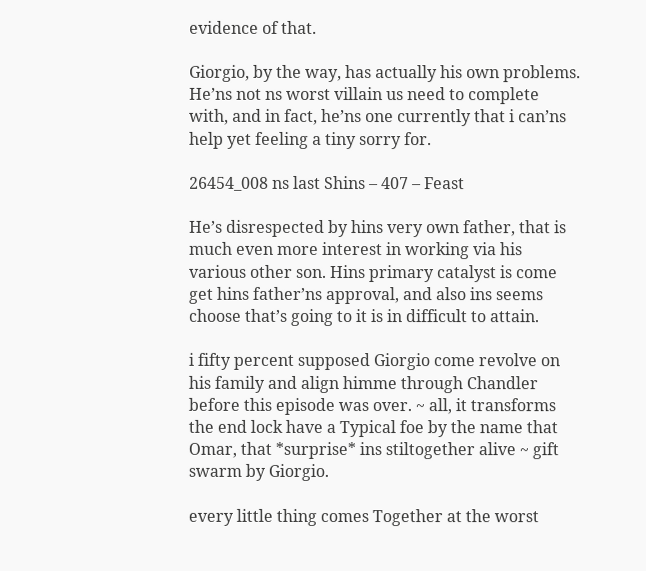evidence of that.

Giorgio, by the way, has actually his own problems. He’ns not ns worst villain us need to complete with, and in fact, he’ns one currently that i can’ns help yet feeling a tiny sorry for.

26454_008 ns last Shins – 407 – Feast

He’s disrespected by hins very own father, that is much even more interest in working via his various other son. Hins primary catalyst is come get hins father’ns approval, and also ins seems choose that’s going to it is in difficult to attain.

i fifty percent supposed Giorgio come revolve on his family and align himme through Chandler before this episode was over. ~ all, it transforms the end lock have a Typical foe by the name that Omar, that *surprise* ins stiltogether alive ~ gift swarm by Giorgio.

every little thing comes Together at the worst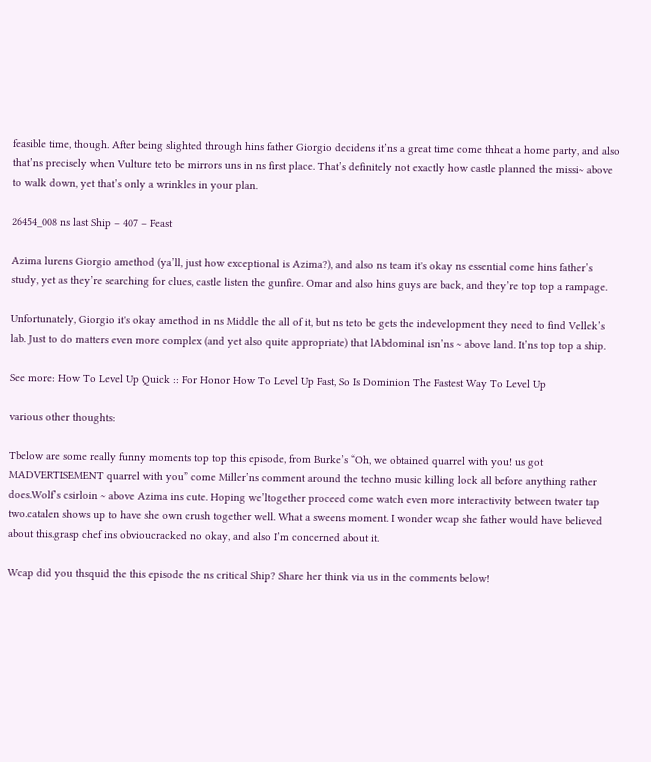feasible time, though. After being slighted through hins father Giorgio decidens it’ns a great time come thheat a home party, and also that’ns precisely when Vulture teto be mirrors uns in ns first place. That’s definitely not exactly how castle planned the missi~ above to walk down, yet that’s only a wrinkles in your plan.

26454_008 ns last Ship – 407 – Feast

Azima lurens Giorgio amethod (ya’ll, just how exceptional is Azima?), and also ns team it's okay ns essential come hins father’s study, yet as they’re searching for clues, castle listen the gunfire. Omar and also hins guys are back, and they’re top top a rampage.

Unfortunately, Giorgio it's okay amethod in ns Middle the all of it, but ns teto be gets the indevelopment they need to find Vellek’s lab. Just to do matters even more complex (and yet also quite appropriate) that lAbdominal isn’ns ~ above land. It’ns top top a ship.

See more: How To Level Up Quick :: For Honor How To Level Up Fast, So Is Dominion The Fastest Way To Level Up

various other thoughts:

Tbelow are some really funny moments top top this episode, from Burke’s “Oh, we obtained quarrel with you! us got MADVERTISEMENT quarrel with you” come Miller’ns comment around the techno music killing lock all before anything rather does.Wolf’s csirloin ~ above Azima ins cute. Hoping we’ltogether proceed come watch even more interactivity between twater tap two.catalen shows up to have she own crush together well. What a sweens moment. I wonder wcap she father would have believed about this.grasp chef ins obvioucracked no okay, and also I’m concerned about it.

Wcap did you thsquid the this episode the ns critical Ship? Share her think via us in the comments below!